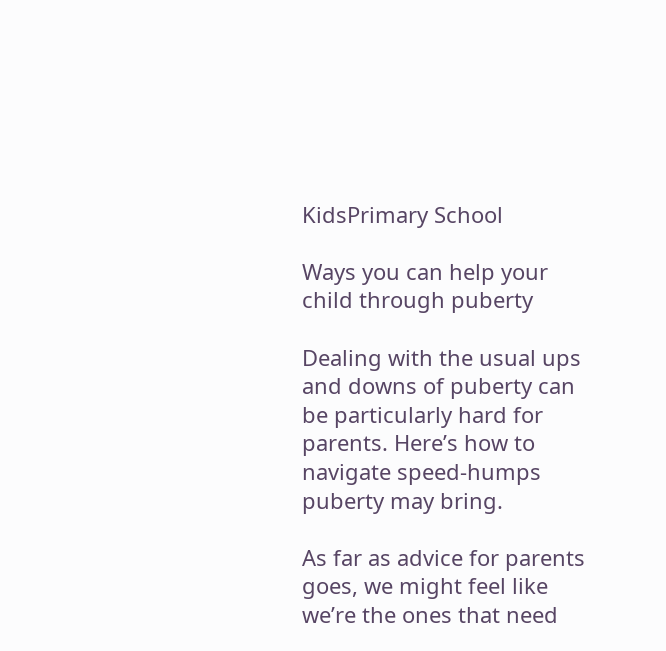KidsPrimary School

Ways you can help your child through puberty

Dealing with the usual ups and downs of puberty can be particularly hard for parents. Here’s how to navigate speed-humps puberty may bring.

As far as advice for parents goes, we might feel like we’re the ones that need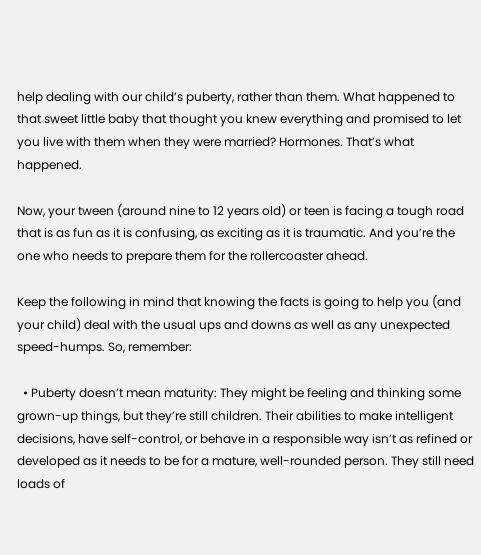help dealing with our child’s puberty, rather than them. What happened to that sweet little baby that thought you knew everything and promised to let you live with them when they were married? Hormones. That’s what happened.

Now, your tween (around nine to 12 years old) or teen is facing a tough road that is as fun as it is confusing, as exciting as it is traumatic. And you’re the one who needs to prepare them for the rollercoaster ahead.

Keep the following in mind that knowing the facts is going to help you (and your child) deal with the usual ups and downs as well as any unexpected speed-humps. So, remember:

  • Puberty doesn’t mean maturity: They might be feeling and thinking some grown-up things, but they’re still children. Their abilities to make intelligent decisions, have self-control, or behave in a responsible way isn’t as refined or developed as it needs to be for a mature, well-rounded person. They still need loads of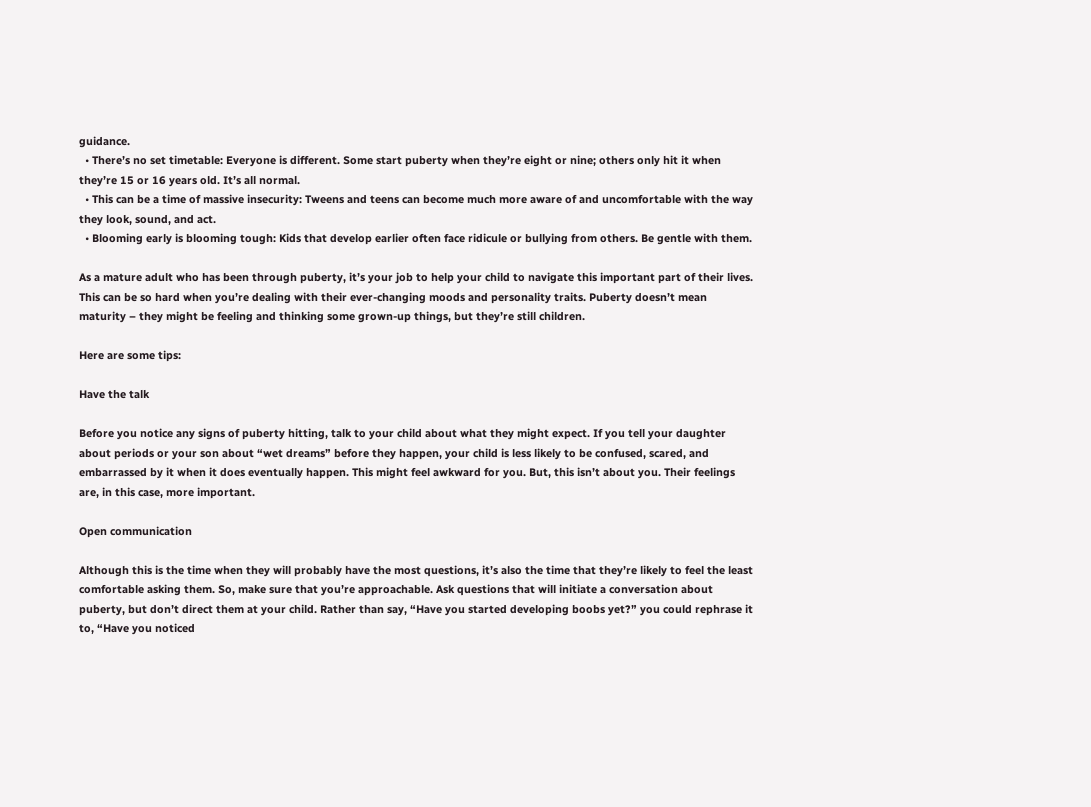guidance.
  • There’s no set timetable: Everyone is different. Some start puberty when they’re eight or nine; others only hit it when they’re 15 or 16 years old. It’s all normal.
  • This can be a time of massive insecurity: Tweens and teens can become much more aware of and uncomfortable with the way they look, sound, and act.
  • Blooming early is blooming tough: Kids that develop earlier often face ridicule or bullying from others. Be gentle with them.

As a mature adult who has been through puberty, it’s your job to help your child to navigate this important part of their lives. This can be so hard when you’re dealing with their ever-changing moods and personality traits. Puberty doesn’t mean maturity – they might be feeling and thinking some grown-up things, but they’re still children.

Here are some tips:

Have the talk

Before you notice any signs of puberty hitting, talk to your child about what they might expect. If you tell your daughter about periods or your son about “wet dreams” before they happen, your child is less likely to be confused, scared, and embarrassed by it when it does eventually happen. This might feel awkward for you. But, this isn’t about you. Their feelings are, in this case, more important.

Open communication

Although this is the time when they will probably have the most questions, it’s also the time that they’re likely to feel the least comfortable asking them. So, make sure that you’re approachable. Ask questions that will initiate a conversation about puberty, but don’t direct them at your child. Rather than say, “Have you started developing boobs yet?” you could rephrase it to, “Have you noticed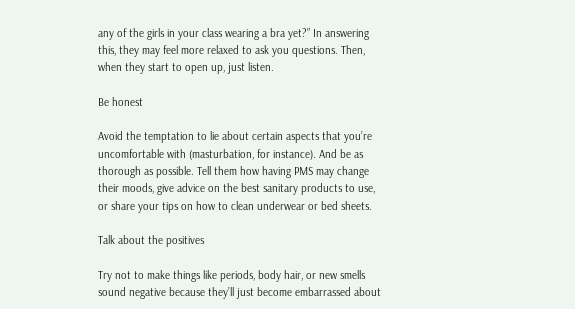any of the girls in your class wearing a bra yet?” In answering this, they may feel more relaxed to ask you questions. Then, when they start to open up, just listen.

Be honest

Avoid the temptation to lie about certain aspects that you’re uncomfortable with (masturbation, for instance). And be as thorough as possible. Tell them how having PMS may change their moods, give advice on the best sanitary products to use, or share your tips on how to clean underwear or bed sheets.

Talk about the positives

Try not to make things like periods, body hair, or new smells sound negative because they’ll just become embarrassed about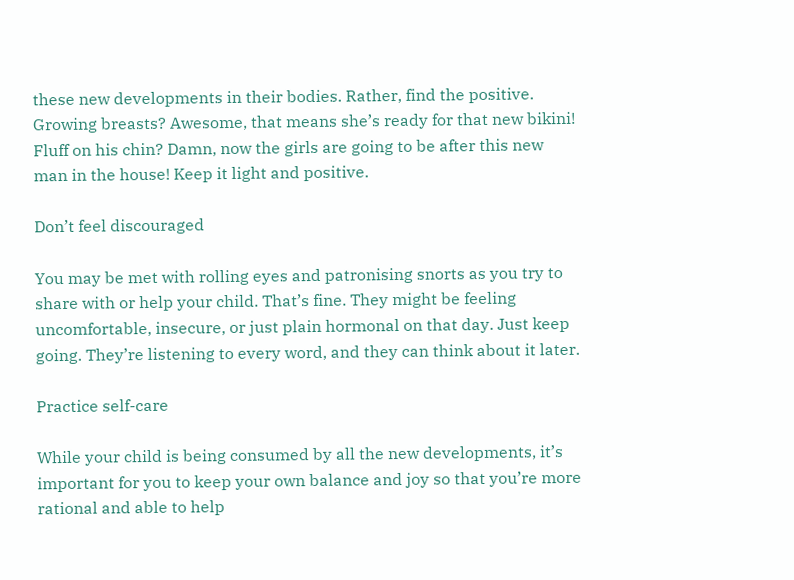these new developments in their bodies. Rather, find the positive. Growing breasts? Awesome, that means she’s ready for that new bikini! Fluff on his chin? Damn, now the girls are going to be after this new man in the house! Keep it light and positive.

Don’t feel discouraged

You may be met with rolling eyes and patronising snorts as you try to share with or help your child. That’s fine. They might be feeling uncomfortable, insecure, or just plain hormonal on that day. Just keep going. They’re listening to every word, and they can think about it later.

Practice self-care

While your child is being consumed by all the new developments, it’s important for you to keep your own balance and joy so that you’re more rational and able to help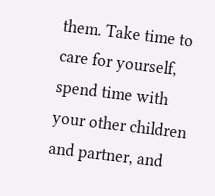them. Take time to care for yourself, spend time with your other children and partner, and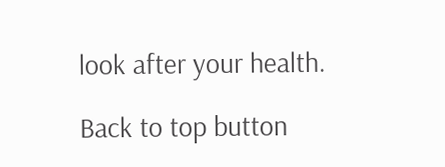look after your health.

Back to top button